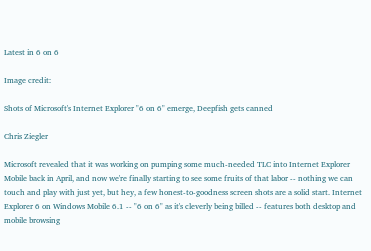Latest in 6 on 6

Image credit:

Shots of Microsoft's Internet Explorer "6 on 6" emerge, Deepfish gets canned

Chris Ziegler

Microsoft revealed that it was working on pumping some much-needed TLC into Internet Explorer Mobile back in April, and now we're finally starting to see some fruits of that labor -- nothing we can touch and play with just yet, but hey, a few honest-to-goodness screen shots are a solid start. Internet Explorer 6 on Windows Mobile 6.1 -- "6 on 6" as it's cleverly being billed -- features both desktop and mobile browsing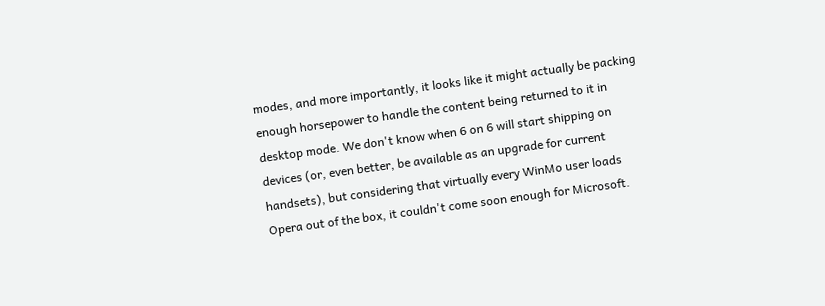modes, and more importantly, it looks like it might actually be packing enough horsepower to handle the content being returned to it in desktop mode. We don't know when 6 on 6 will start shipping on devices (or, even better, be available as an upgrade for current handsets), but considering that virtually every WinMo user loads Opera out of the box, it couldn't come soon enough for Microsoft.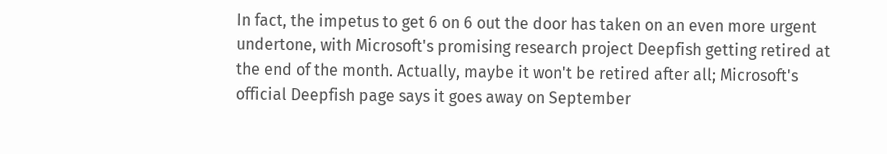In fact, the impetus to get 6 on 6 out the door has taken on an even more urgent undertone, with Microsoft's promising research project Deepfish getting retired at the end of the month. Actually, maybe it won't be retired after all; Microsoft's official Deepfish page says it goes away on September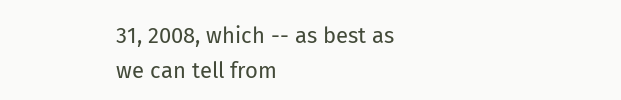31, 2008, which -- as best as we can tell from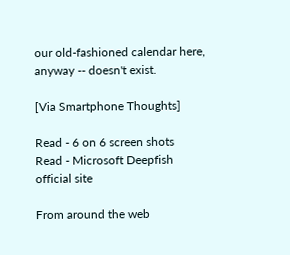our old-fashioned calendar here, anyway -- doesn't exist.

[Via Smartphone Thoughts]

Read - 6 on 6 screen shots
Read - Microsoft Deepfish official site

From around the web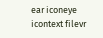ear iconeye icontext filevr